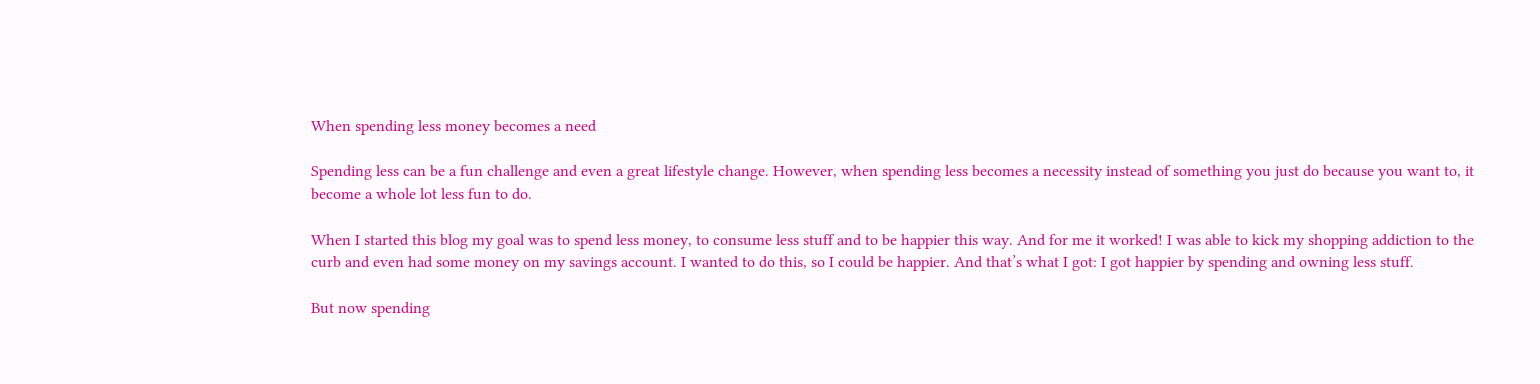When spending less money becomes a need

Spending less can be a fun challenge and even a great lifestyle change. However, when spending less becomes a necessity instead of something you just do because you want to, it become a whole lot less fun to do.

When I started this blog my goal was to spend less money, to consume less stuff and to be happier this way. And for me it worked! I was able to kick my shopping addiction to the curb and even had some money on my savings account. I wanted to do this, so I could be happier. And that’s what I got: I got happier by spending and owning less stuff.

But now spending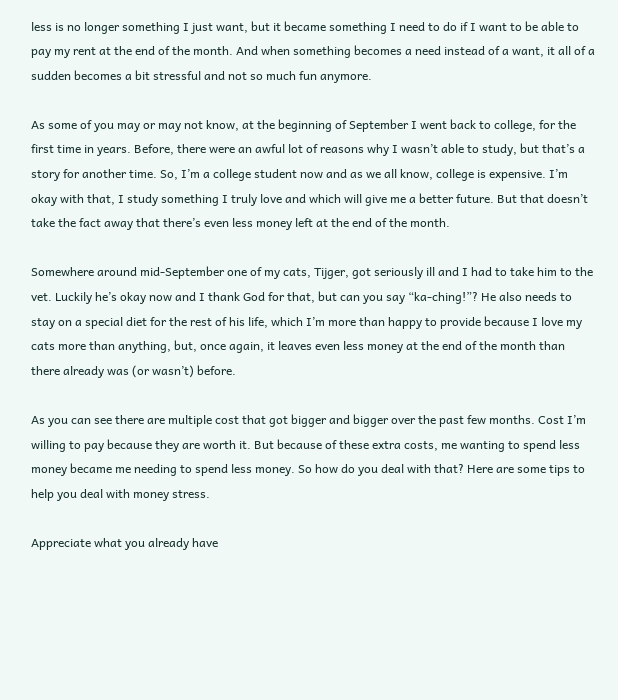less is no longer something I just want, but it became something I need to do if I want to be able to pay my rent at the end of the month. And when something becomes a need instead of a want, it all of a sudden becomes a bit stressful and not so much fun anymore.

As some of you may or may not know, at the beginning of September I went back to college, for the first time in years. Before, there were an awful lot of reasons why I wasn’t able to study, but that’s a story for another time. So, I’m a college student now and as we all know, college is expensive. I’m okay with that, I study something I truly love and which will give me a better future. But that doesn’t take the fact away that there’s even less money left at the end of the month.

Somewhere around mid-September one of my cats, Tijger, got seriously ill and I had to take him to the vet. Luckily he’s okay now and I thank God for that, but can you say “ka-ching!”? He also needs to stay on a special diet for the rest of his life, which I’m more than happy to provide because I love my cats more than anything, but, once again, it leaves even less money at the end of the month than there already was (or wasn’t) before.

As you can see there are multiple cost that got bigger and bigger over the past few months. Cost I’m willing to pay because they are worth it. But because of these extra costs, me wanting to spend less money became me needing to spend less money. So how do you deal with that? Here are some tips to help you deal with money stress.

Appreciate what you already have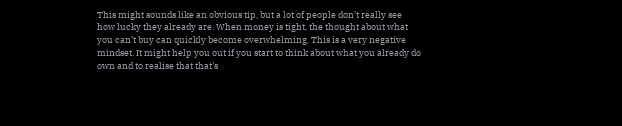This might sounds like an obvious tip, but a lot of people don’t really see how lucky they already are. When money is tight, the thought about what you can’t buy can quickly become overwhelming. This is a very negative mindset. It might help you out if you start to think about what you already do own and to realise that that’s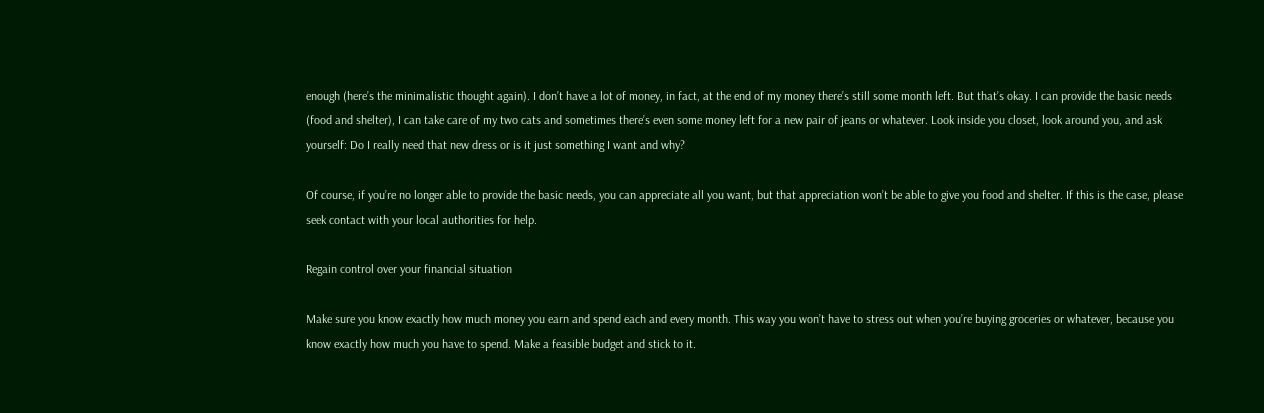enough (here’s the minimalistic thought again). I don’t have a lot of money, in fact, at the end of my money there’s still some month left. But that’s okay. I can provide the basic needs (food and shelter), I can take care of my two cats and sometimes there’s even some money left for a new pair of jeans or whatever. Look inside you closet, look around you, and ask yourself: Do I really need that new dress or is it just something I want and why?

Of course, if you’re no longer able to provide the basic needs, you can appreciate all you want, but that appreciation won’t be able to give you food and shelter. If this is the case, please seek contact with your local authorities for help.

Regain control over your financial situation

Make sure you know exactly how much money you earn and spend each and every month. This way you won’t have to stress out when you’re buying groceries or whatever, because you know exactly how much you have to spend. Make a feasible budget and stick to it.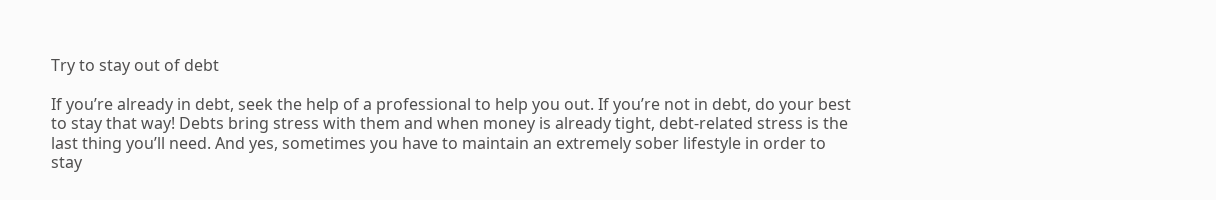Try to stay out of debt

If you’re already in debt, seek the help of a professional to help you out. If you’re not in debt, do your best to stay that way! Debts bring stress with them and when money is already tight, debt-related stress is the last thing you’ll need. And yes, sometimes you have to maintain an extremely sober lifestyle in order to stay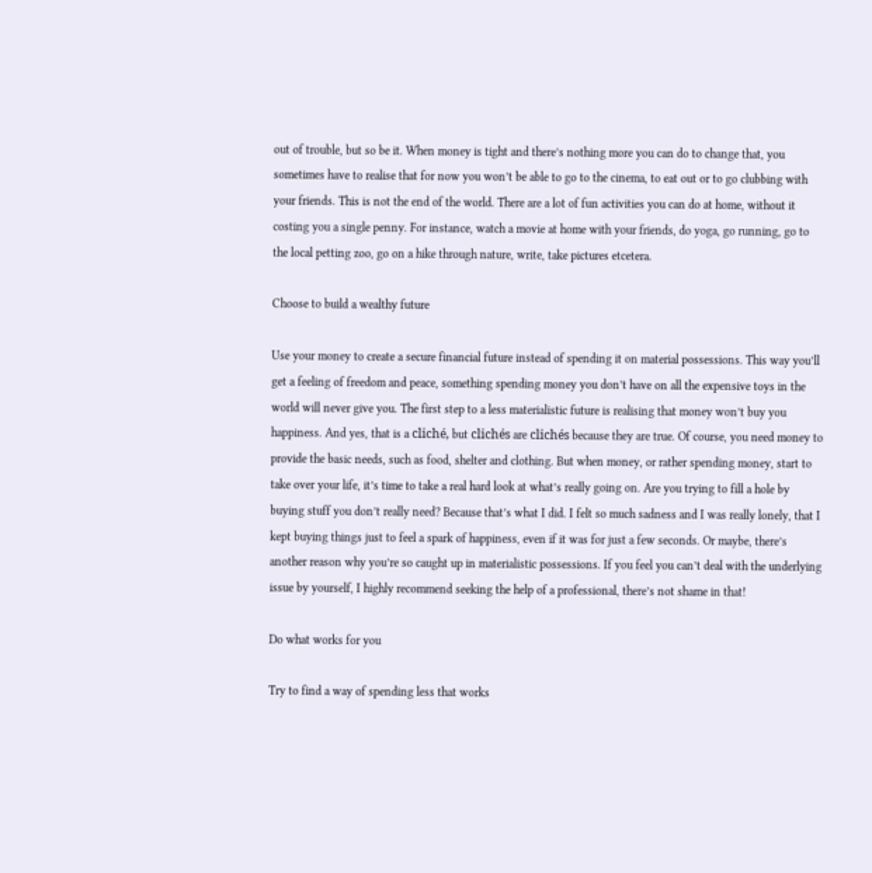out of trouble, but so be it. When money is tight and there’s nothing more you can do to change that, you sometimes have to realise that for now you won’t be able to go to the cinema, to eat out or to go clubbing with your friends. This is not the end of the world. There are a lot of fun activities you can do at home, without it costing you a single penny. For instance, watch a movie at home with your friends, do yoga, go running, go to the local petting zoo, go on a hike through nature, write, take pictures etcetera.

Choose to build a wealthy future

Use your money to create a secure financial future instead of spending it on material possessions. This way you’ll get a feeling of freedom and peace, something spending money you don’t have on all the expensive toys in the world will never give you. The first step to a less materialistic future is realising that money won’t buy you happiness. And yes, that is a cliché, but clichés are clichés because they are true. Of course, you need money to provide the basic needs, such as food, shelter and clothing. But when money, or rather spending money, start to take over your life, it’s time to take a real hard look at what’s really going on. Are you trying to fill a hole by buying stuff you don’t really need? Because that’s what I did. I felt so much sadness and I was really lonely, that I kept buying things just to feel a spark of happiness, even if it was for just a few seconds. Or maybe, there’s another reason why you’re so caught up in materialistic possessions. If you feel you can’t deal with the underlying issue by yourself, I highly recommend seeking the help of a professional, there’s not shame in that!

Do what works for you

Try to find a way of spending less that works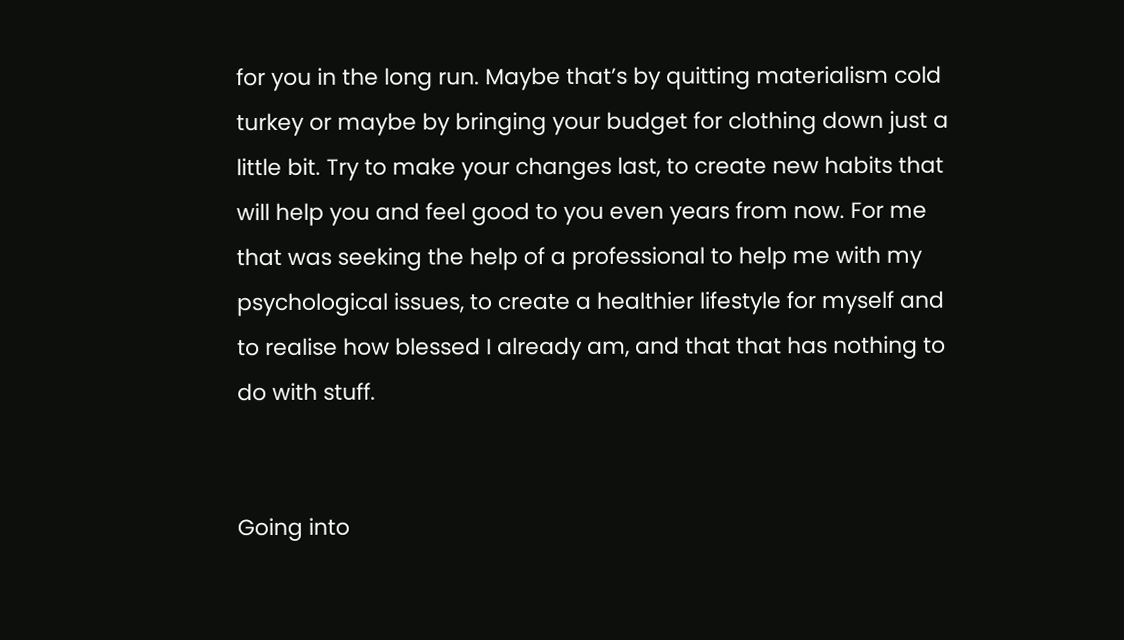for you in the long run. Maybe that’s by quitting materialism cold turkey or maybe by bringing your budget for clothing down just a little bit. Try to make your changes last, to create new habits that will help you and feel good to you even years from now. For me that was seeking the help of a professional to help me with my psychological issues, to create a healthier lifestyle for myself and to realise how blessed I already am, and that that has nothing to do with stuff.


Going into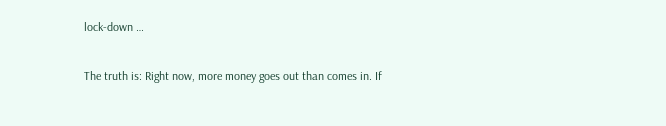lock-down …

The truth is: Right now, more money goes out than comes in. If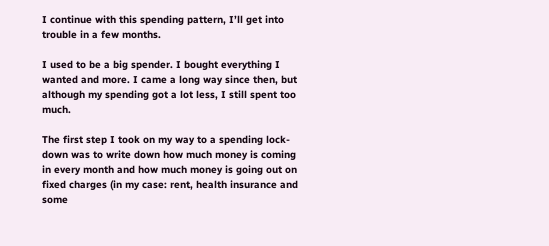I continue with this spending pattern, I’ll get into trouble in a few months.

I used to be a big spender. I bought everything I wanted and more. I came a long way since then, but although my spending got a lot less, I still spent too much.

The first step I took on my way to a spending lock-down was to write down how much money is coming in every month and how much money is going out on fixed charges (in my case: rent, health insurance and some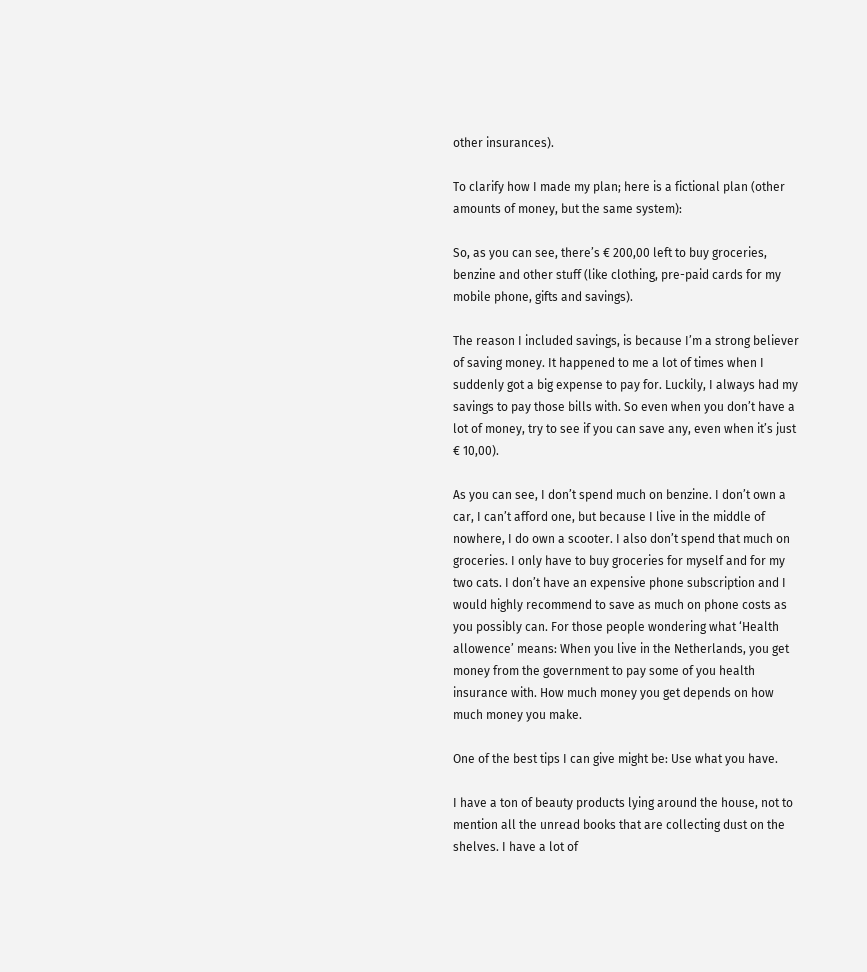other insurances).

To clarify how I made my plan; here is a fictional plan (other amounts of money, but the same system):

So, as you can see, there’s € 200,00 left to buy groceries, benzine and other stuff (like clothing, pre-paid cards for my mobile phone, gifts and savings).

The reason I included savings, is because I’m a strong believer of saving money. It happened to me a lot of times when I suddenly got a big expense to pay for. Luckily, I always had my savings to pay those bills with. So even when you don’t have a lot of money, try to see if you can save any, even when it’s just € 10,00).

As you can see, I don’t spend much on benzine. I don’t own a car, I can’t afford one, but because I live in the middle of nowhere, I do own a scooter. I also don’t spend that much on groceries. I only have to buy groceries for myself and for my two cats. I don’t have an expensive phone subscription and I would highly recommend to save as much on phone costs as you possibly can. For those people wondering what ‘Health allowence’ means: When you live in the Netherlands, you get money from the government to pay some of you health insurance with. How much money you get depends on how much money you make.

One of the best tips I can give might be: Use what you have.

I have a ton of beauty products lying around the house, not to mention all the unread books that are collecting dust on the shelves. I have a lot of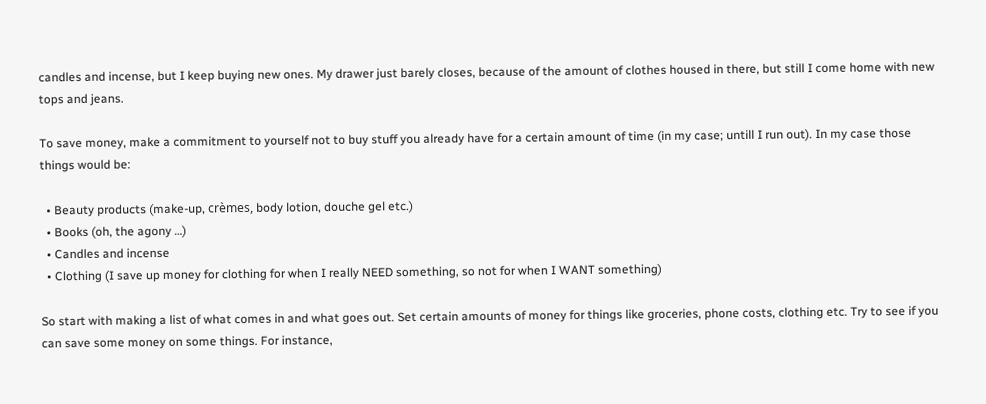candles and incense, but I keep buying new ones. My drawer just barely closes, because of the amount of clothes housed in there, but still I come home with new tops and jeans.

To save money, make a commitment to yourself not to buy stuff you already have for a certain amount of time (in my case; untill I run out). In my case those things would be:

  • Beauty products (make-up, crèmes, body lotion, douche gel etc.)
  • Books (oh, the agony …)
  • Candles and incense
  • Clothing (I save up money for clothing for when I really NEED something, so not for when I WANT something)

So start with making a list of what comes in and what goes out. Set certain amounts of money for things like groceries, phone costs, clothing etc. Try to see if you can save some money on some things. For instance,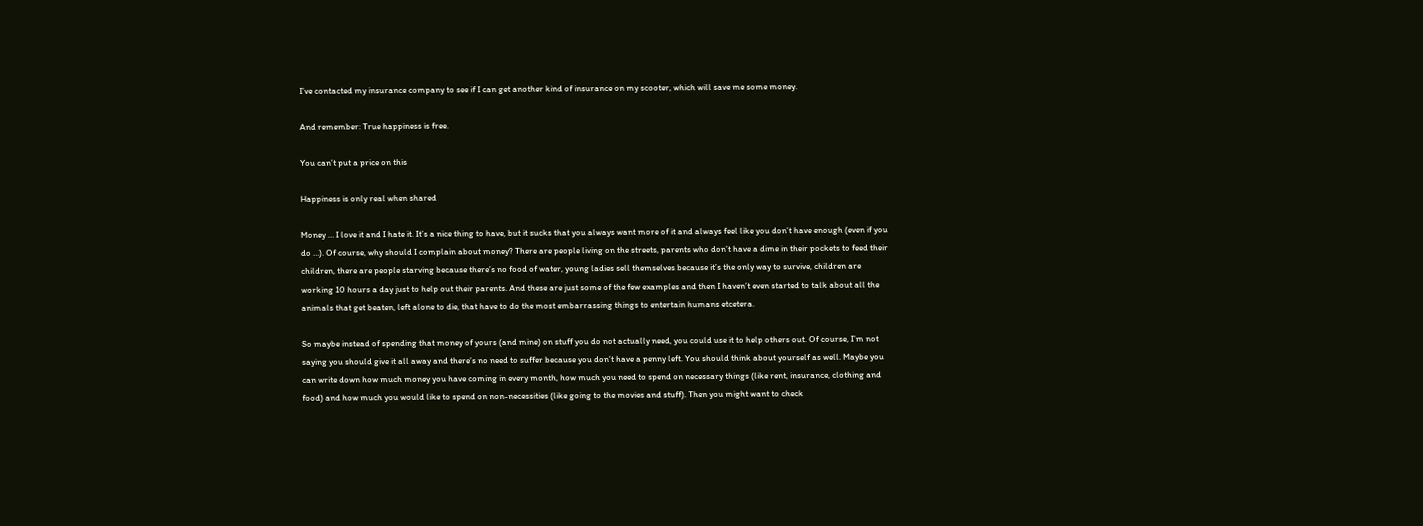I’ve contacted my insurance company to see if I can get another kind of insurance on my scooter, which will save me some money.

And remember: True happiness is free.

You can’t put a price on this

Happiness is only real when shared

Money … I love it and I hate it. It’s a nice thing to have, but it sucks that you always want more of it and always feel like you don’t have enough (even if you do …). Of course, why should I complain about money? There are people living on the streets, parents who don’t have a dime in their pockets to feed their children, there are people starving because there’s no food of water, young ladies sell themselves because it’s the only way to survive, children are working 10 hours a day just to help out their parents. And these are just some of the few examples and then I haven’t even started to talk about all the animals that get beaten, left alone to die, that have to do the most embarrassing things to entertain humans etcetera.

So maybe instead of spending that money of yours (and mine) on stuff you do not actually need, you could use it to help others out. Of course, I’m not saying you should give it all away and there’s no need to suffer because you don’t have a penny left. You should think about yourself as well. Maybe you can write down how much money you have coming in every month, how much you need to spend on necessary things (like rent, insurance, clothing and food) and how much you would like to spend on non-necessities (like going to the movies and stuff). Then you might want to check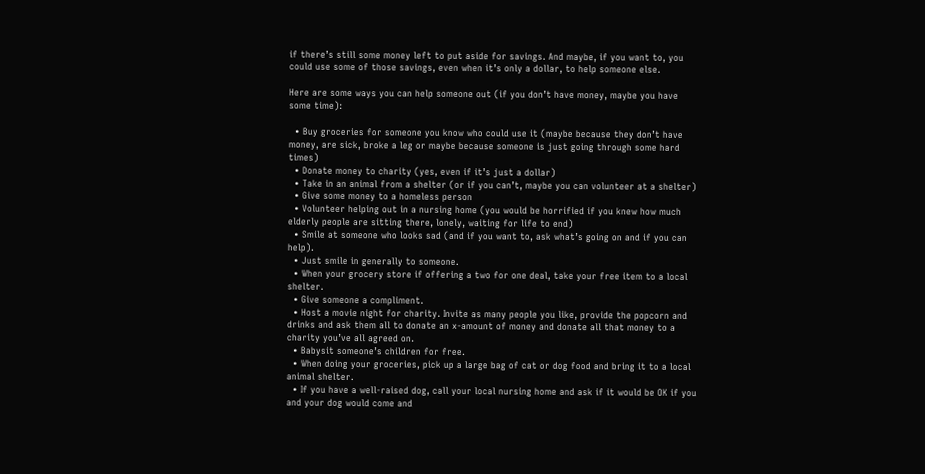if there’s still some money left to put aside for savings. And maybe, if you want to, you could use some of those savings, even when it’s only a dollar, to help someone else.

Here are some ways you can help someone out (if you don’t have money, maybe you have some time):

  • Buy groceries for someone you know who could use it (maybe because they don’t have money, are sick, broke a leg or maybe because someone is just going through some hard times)
  • Donate money to charity (yes, even if it’s just a dollar)
  • Take in an animal from a shelter (or if you can’t, maybe you can volunteer at a shelter)
  • Give some money to a homeless person
  • Volunteer helping out in a nursing home (you would be horrified if you knew how much elderly people are sitting there, lonely, waiting for life to end)
  • Smile at someone who looks sad (and if you want to, ask what’s going on and if you can help).
  • Just smile in generally to someone.
  • When your grocery store if offering a two for one deal, take your free item to a local shelter.
  • Give someone a compliment.
  • Host a movie night for charity. Invite as many people you like, provide the popcorn and drinks and ask them all to donate an x-amount of money and donate all that money to a charity you’ve all agreed on.
  • Babysit someone’s children for free.
  • When doing your groceries, pick up a large bag of cat or dog food and bring it to a local animal shelter.
  • If you have a well-raised dog, call your local nursing home and ask if it would be OK if you and your dog would come and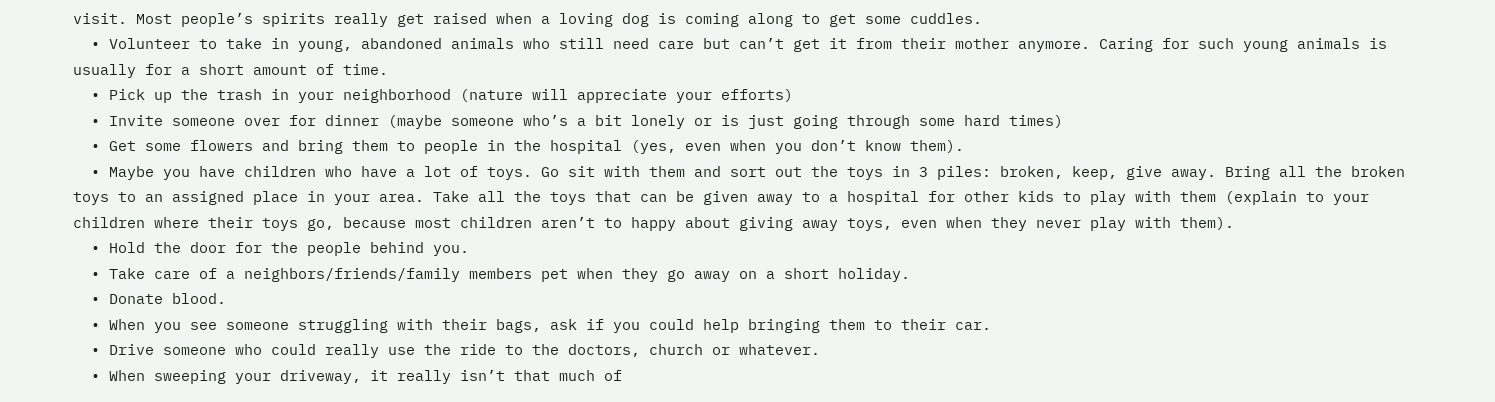visit. Most people’s spirits really get raised when a loving dog is coming along to get some cuddles.
  • Volunteer to take in young, abandoned animals who still need care but can’t get it from their mother anymore. Caring for such young animals is usually for a short amount of time.
  • Pick up the trash in your neighborhood (nature will appreciate your efforts)
  • Invite someone over for dinner (maybe someone who’s a bit lonely or is just going through some hard times)
  • Get some flowers and bring them to people in the hospital (yes, even when you don’t know them).
  • Maybe you have children who have a lot of toys. Go sit with them and sort out the toys in 3 piles: broken, keep, give away. Bring all the broken toys to an assigned place in your area. Take all the toys that can be given away to a hospital for other kids to play with them (explain to your children where their toys go, because most children aren’t to happy about giving away toys, even when they never play with them).
  • Hold the door for the people behind you.
  • Take care of a neighbors/friends/family members pet when they go away on a short holiday.
  • Donate blood.
  • When you see someone struggling with their bags, ask if you could help bringing them to their car.
  • Drive someone who could really use the ride to the doctors, church or whatever.
  • When sweeping your driveway, it really isn’t that much of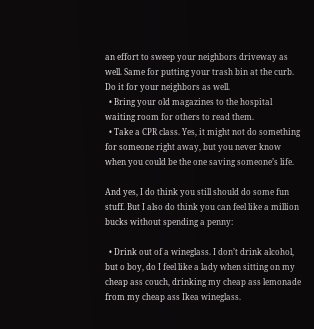an effort to sweep your neighbors driveway as well. Same for putting your trash bin at the curb. Do it for your neighbors as well.
  • Bring your old magazines to the hospital waiting room for others to read them.
  • Take a CPR class. Yes, it might not do something for someone right away, but you never know when you could be the one saving someone’s life.

And yes, I do think you still should do some fun stuff. But I also do think you can feel like a million bucks without spending a penny:

  • Drink out of a wineglass. I don’t drink alcohol, but o boy, do I feel like a lady when sitting on my cheap ass couch, drinking my cheap ass lemonade from my cheap ass Ikea wineglass.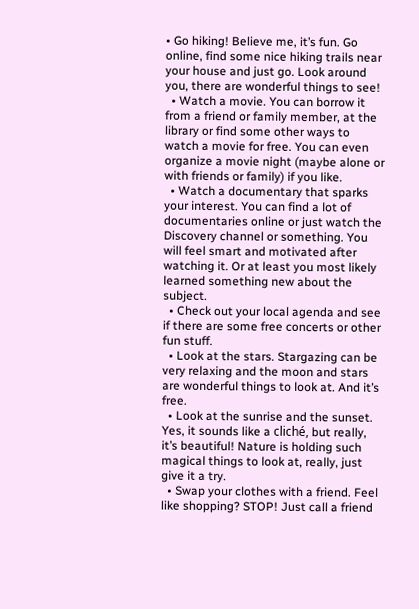• Go hiking! Believe me, it’s fun. Go online, find some nice hiking trails near your house and just go. Look around you, there are wonderful things to see!
  • Watch a movie. You can borrow it from a friend or family member, at the library or find some other ways to watch a movie for free. You can even organize a movie night (maybe alone or with friends or family) if you like.
  • Watch a documentary that sparks your interest. You can find a lot of documentaries online or just watch the Discovery channel or something. You will feel smart and motivated after watching it. Or at least you most likely learned something new about the subject.
  • Check out your local agenda and see if there are some free concerts or other fun stuff.
  • Look at the stars. Stargazing can be very relaxing and the moon and stars are wonderful things to look at. And it’s free.
  • Look at the sunrise and the sunset. Yes, it sounds like a cliché, but really, it’s beautiful! Nature is holding such magical things to look at, really, just give it a try.
  • Swap your clothes with a friend. Feel like shopping? STOP! Just call a friend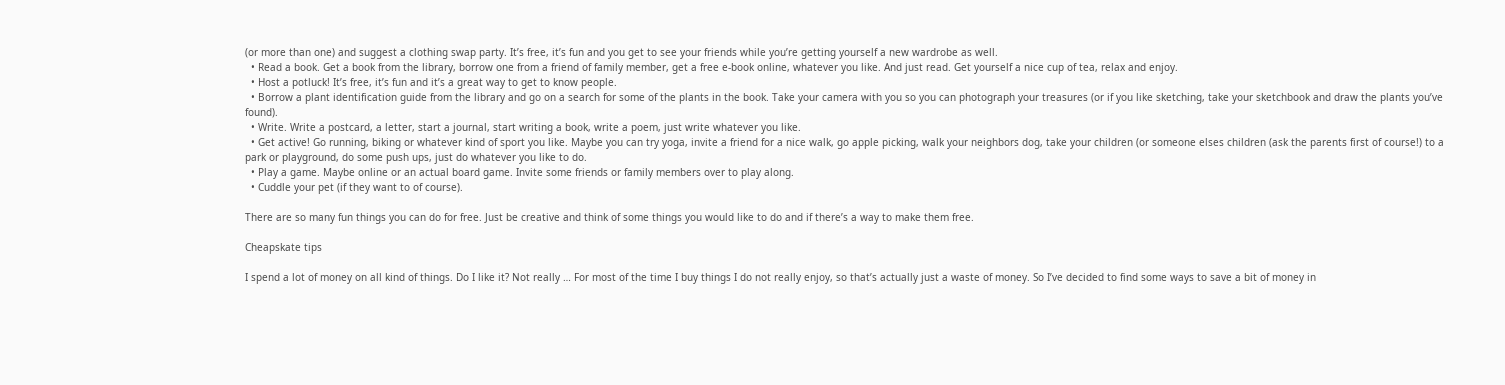(or more than one) and suggest a clothing swap party. It’s free, it’s fun and you get to see your friends while you’re getting yourself a new wardrobe as well.
  • Read a book. Get a book from the library, borrow one from a friend of family member, get a free e-book online, whatever you like. And just read. Get yourself a nice cup of tea, relax and enjoy.
  • Host a potluck! It’s free, it’s fun and it’s a great way to get to know people.
  • Borrow a plant identification guide from the library and go on a search for some of the plants in the book. Take your camera with you so you can photograph your treasures (or if you like sketching, take your sketchbook and draw the plants you’ve found).
  • Write. Write a postcard, a letter, start a journal, start writing a book, write a poem, just write whatever you like.
  • Get active! Go running, biking or whatever kind of sport you like. Maybe you can try yoga, invite a friend for a nice walk, go apple picking, walk your neighbors dog, take your children (or someone elses children (ask the parents first of course!) to a park or playground, do some push ups, just do whatever you like to do.
  • Play a game. Maybe online or an actual board game. Invite some friends or family members over to play along.
  • Cuddle your pet (if they want to of course).

There are so many fun things you can do for free. Just be creative and think of some things you would like to do and if there’s a way to make them free.

Cheapskate tips

I spend a lot of money on all kind of things. Do I like it? Not really … For most of the time I buy things I do not really enjoy, so that’s actually just a waste of money. So I’ve decided to find some ways to save a bit of money in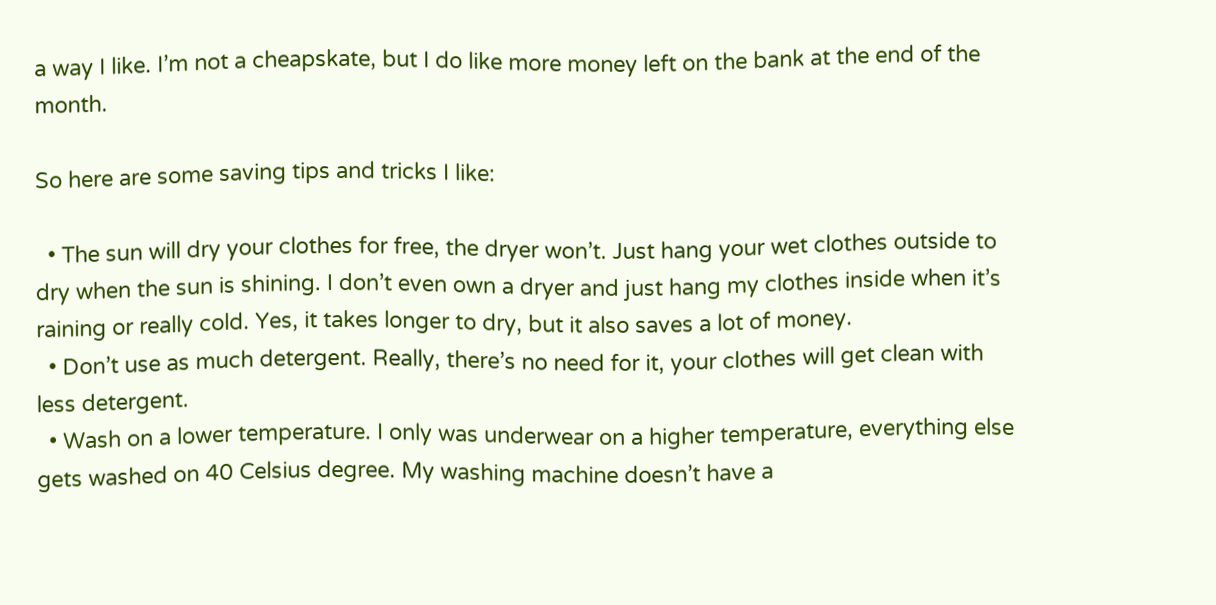a way I like. I’m not a cheapskate, but I do like more money left on the bank at the end of the month.

So here are some saving tips and tricks I like:

  • The sun will dry your clothes for free, the dryer won’t. Just hang your wet clothes outside to dry when the sun is shining. I don’t even own a dryer and just hang my clothes inside when it’s raining or really cold. Yes, it takes longer to dry, but it also saves a lot of money.
  • Don’t use as much detergent. Really, there’s no need for it, your clothes will get clean with less detergent.
  • Wash on a lower temperature. I only was underwear on a higher temperature, everything else gets washed on 40 Celsius degree. My washing machine doesn’t have a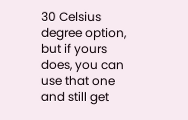30 Celsius degree option, but if yours does, you can use that one and still get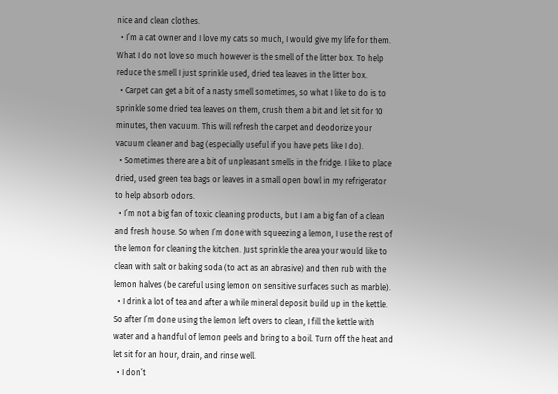nice and clean clothes.
  • I’m a cat owner and I love my cats so much, I would give my life for them. What I do not love so much however is the smell of the litter box. To help reduce the smell I just sprinkle used, dried tea leaves in the litter box.
  • Carpet can get a bit of a nasty smell sometimes, so what I like to do is to sprinkle some dried tea leaves on them, crush them a bit and let sit for 10 minutes, then vacuum. This will refresh the carpet and deodorize your vacuum cleaner and bag (especially useful if you have pets like I do).
  • Sometimes there are a bit of unpleasant smells in the fridge. I like to place dried, used green tea bags or leaves in a small open bowl in my refrigerator to help absorb odors.
  • I’m not a big fan of toxic cleaning products, but I am a big fan of a clean and fresh house. So when I’m done with squeezing a lemon, I use the rest of the lemon for cleaning the kitchen. Just sprinkle the area your would like to clean with salt or baking soda (to act as an abrasive) and then rub with the lemon halves (be careful using lemon on sensitive surfaces such as marble).
  • I drink a lot of tea and after a while mineral deposit build up in the kettle. So after I’m done using the lemon left overs to clean, I fill the kettle with water and a handful of lemon peels and bring to a boil. Turn off the heat and let sit for an hour, drain, and rinse well.
  • I don’t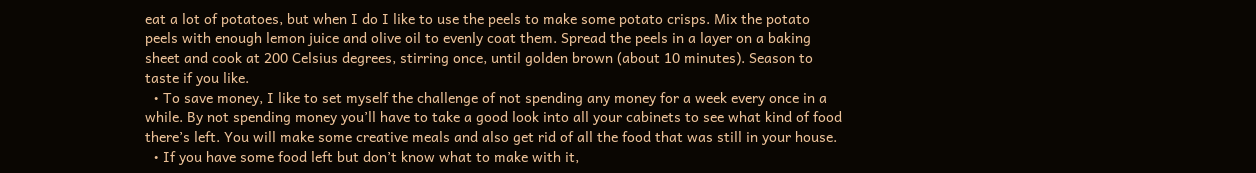eat a lot of potatoes, but when I do I like to use the peels to make some potato crisps. Mix the potato peels with enough lemon juice and olive oil to evenly coat them. Spread the peels in a layer on a baking sheet and cook at 200 Celsius degrees, stirring once, until golden brown (about 10 minutes). Season to taste if you like.
  • To save money, I like to set myself the challenge of not spending any money for a week every once in a while. By not spending money you’ll have to take a good look into all your cabinets to see what kind of food there’s left. You will make some creative meals and also get rid of all the food that was still in your house.
  • If you have some food left but don’t know what to make with it,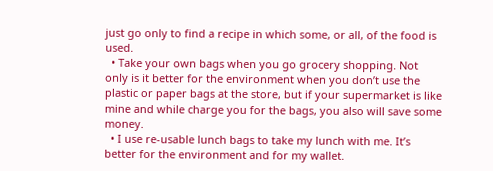just go only to find a recipe in which some, or all, of the food is used.
  • Take your own bags when you go grocery shopping. Not only is it better for the environment when you don’t use the plastic or paper bags at the store, but if your supermarket is like mine and while charge you for the bags, you also will save some money.
  • I use re-usable lunch bags to take my lunch with me. It’s better for the environment and for my wallet.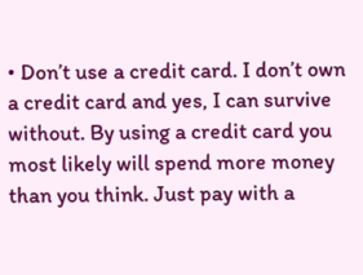• Don’t use a credit card. I don’t own a credit card and yes, I can survive without. By using a credit card you most likely will spend more money than you think. Just pay with a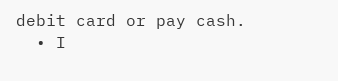debit card or pay cash.
  • I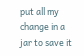put all my change in a jar to save it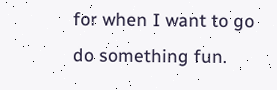for when I want to go do something fun.